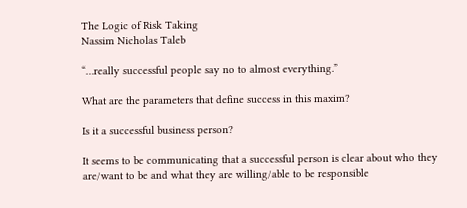The Logic of Risk Taking
Nassim Nicholas Taleb

“…really successful people say no to almost everything.”

What are the parameters that define success in this maxim?

Is it a successful business person?

It seems to be communicating that a successful person is clear about who they are/want to be and what they are willing/able to be responsible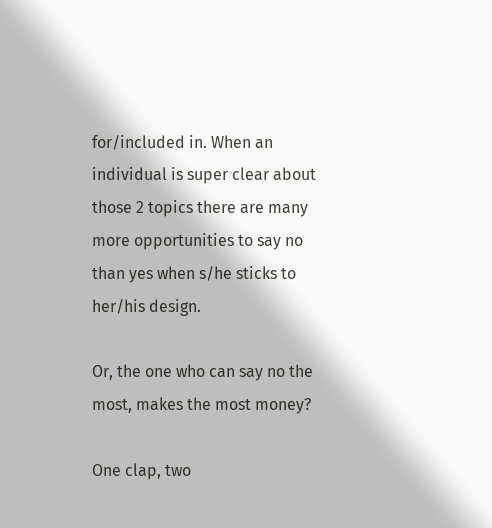for/included in. When an individual is super clear about those 2 topics there are many more opportunities to say no than yes when s/he sticks to her/his design.

Or, the one who can say no the most, makes the most money?

One clap, two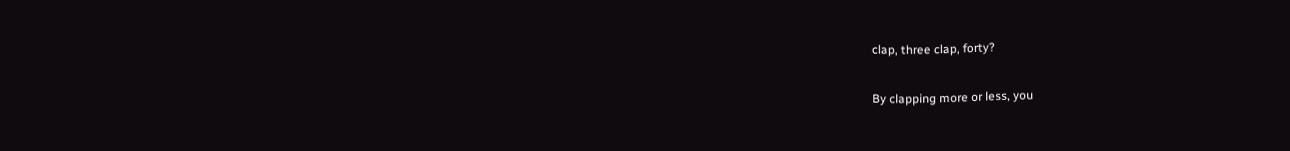clap, three clap, forty?

By clapping more or less, you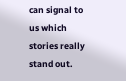can signal to us which stories really stand out.